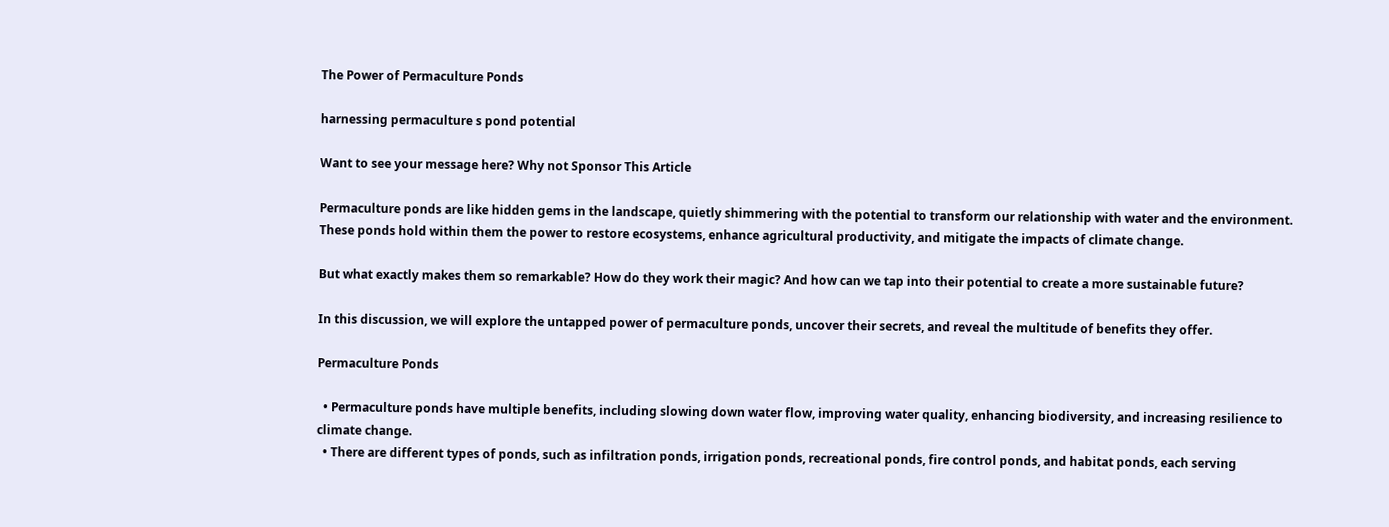The Power of Permaculture Ponds

harnessing permaculture s pond potential

Want to see your message here? Why not Sponsor This Article

Permaculture ponds are like hidden gems in the landscape, quietly shimmering with the potential to transform our relationship with water and the environment. These ponds hold within them the power to restore ecosystems, enhance agricultural productivity, and mitigate the impacts of climate change.

But what exactly makes them so remarkable? How do they work their magic? And how can we tap into their potential to create a more sustainable future?

In this discussion, we will explore the untapped power of permaculture ponds, uncover their secrets, and reveal the multitude of benefits they offer.

Permaculture Ponds

  • Permaculture ponds have multiple benefits, including slowing down water flow, improving water quality, enhancing biodiversity, and increasing resilience to climate change.
  • There are different types of ponds, such as infiltration ponds, irrigation ponds, recreational ponds, fire control ponds, and habitat ponds, each serving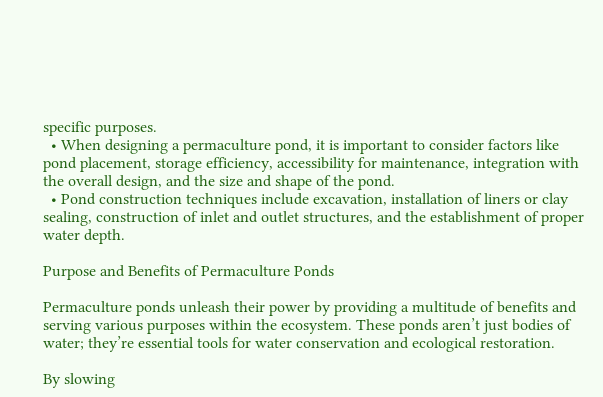specific purposes.
  • When designing a permaculture pond, it is important to consider factors like pond placement, storage efficiency, accessibility for maintenance, integration with the overall design, and the size and shape of the pond.
  • Pond construction techniques include excavation, installation of liners or clay sealing, construction of inlet and outlet structures, and the establishment of proper water depth.

Purpose and Benefits of Permaculture Ponds

Permaculture ponds unleash their power by providing a multitude of benefits and serving various purposes within the ecosystem. These ponds aren’t just bodies of water; they’re essential tools for water conservation and ecological restoration.

By slowing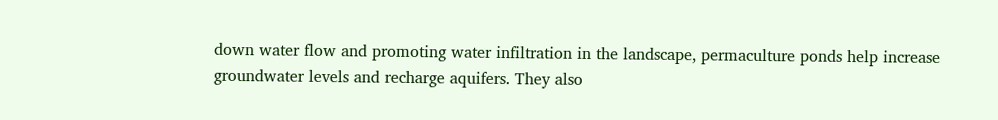down water flow and promoting water infiltration in the landscape, permaculture ponds help increase groundwater levels and recharge aquifers. They also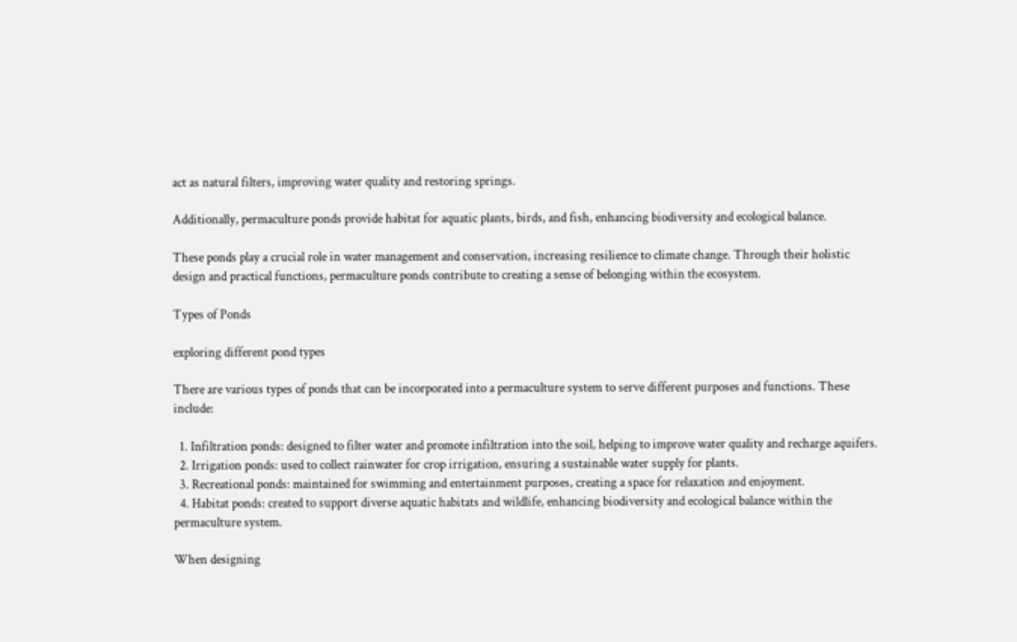act as natural filters, improving water quality and restoring springs.

Additionally, permaculture ponds provide habitat for aquatic plants, birds, and fish, enhancing biodiversity and ecological balance.

These ponds play a crucial role in water management and conservation, increasing resilience to climate change. Through their holistic design and practical functions, permaculture ponds contribute to creating a sense of belonging within the ecosystem.

Types of Ponds

exploring different pond types

There are various types of ponds that can be incorporated into a permaculture system to serve different purposes and functions. These include:

  1. Infiltration ponds: designed to filter water and promote infiltration into the soil, helping to improve water quality and recharge aquifers.
  2. Irrigation ponds: used to collect rainwater for crop irrigation, ensuring a sustainable water supply for plants.
  3. Recreational ponds: maintained for swimming and entertainment purposes, creating a space for relaxation and enjoyment.
  4. Habitat ponds: created to support diverse aquatic habitats and wildlife, enhancing biodiversity and ecological balance within the permaculture system.

When designing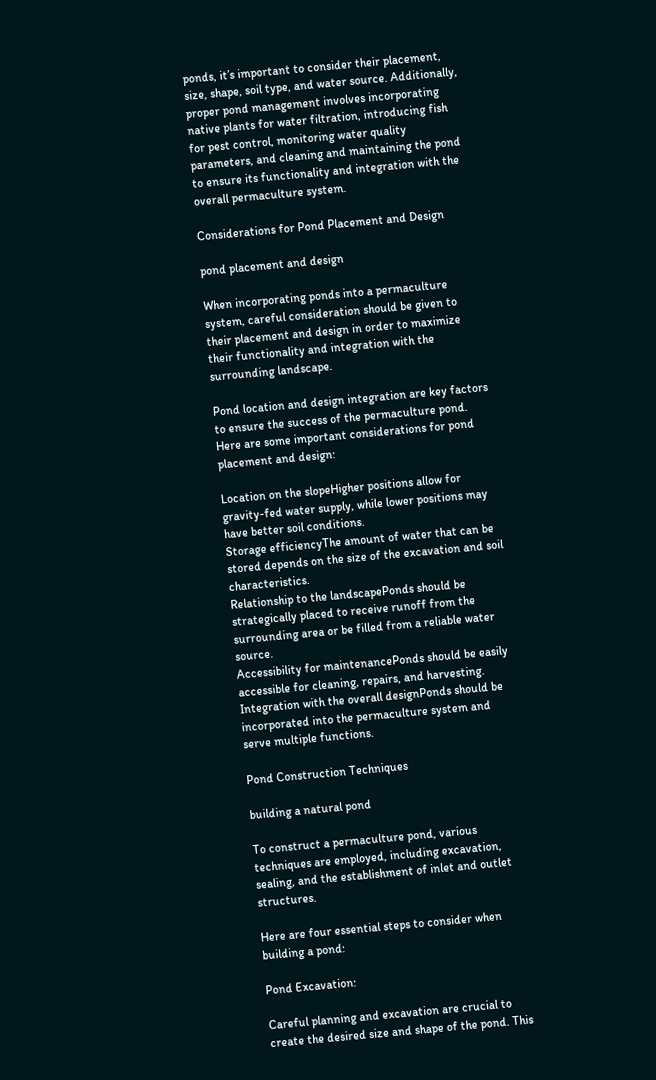ponds, it’s important to consider their placement, size, shape, soil type, and water source. Additionally, proper pond management involves incorporating native plants for water filtration, introducing fish for pest control, monitoring water quality parameters, and cleaning and maintaining the pond to ensure its functionality and integration with the overall permaculture system.

Considerations for Pond Placement and Design

pond placement and design

When incorporating ponds into a permaculture system, careful consideration should be given to their placement and design in order to maximize their functionality and integration with the surrounding landscape.

Pond location and design integration are key factors to ensure the success of the permaculture pond. Here are some important considerations for pond placement and design:

Location on the slopeHigher positions allow for gravity-fed water supply, while lower positions may have better soil conditions.
Storage efficiencyThe amount of water that can be stored depends on the size of the excavation and soil characteristics.
Relationship to the landscapePonds should be strategically placed to receive runoff from the surrounding area or be filled from a reliable water source.
Accessibility for maintenancePonds should be easily accessible for cleaning, repairs, and harvesting.
Integration with the overall designPonds should be incorporated into the permaculture system and serve multiple functions.

Pond Construction Techniques

building a natural pond

To construct a permaculture pond, various techniques are employed, including excavation, sealing, and the establishment of inlet and outlet structures.

Here are four essential steps to consider when building a pond:

Pond Excavation:

Careful planning and excavation are crucial to create the desired size and shape of the pond. This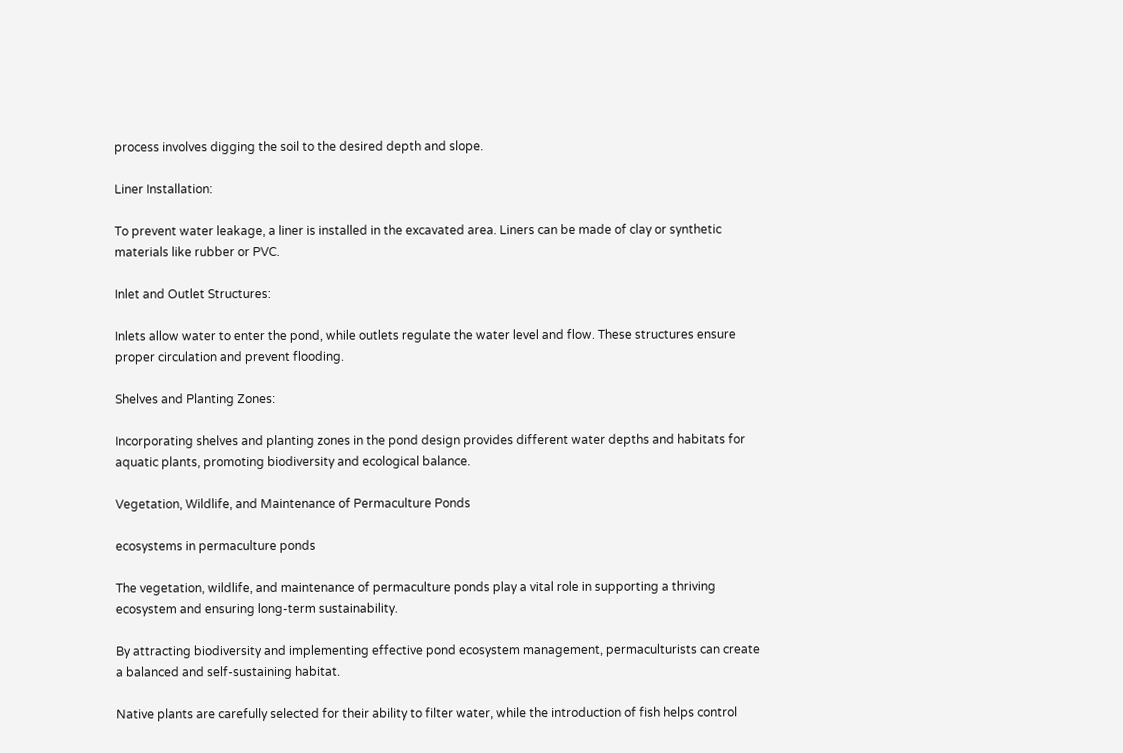process involves digging the soil to the desired depth and slope.

Liner Installation:

To prevent water leakage, a liner is installed in the excavated area. Liners can be made of clay or synthetic materials like rubber or PVC.

Inlet and Outlet Structures:

Inlets allow water to enter the pond, while outlets regulate the water level and flow. These structures ensure proper circulation and prevent flooding.

Shelves and Planting Zones:

Incorporating shelves and planting zones in the pond design provides different water depths and habitats for aquatic plants, promoting biodiversity and ecological balance.

Vegetation, Wildlife, and Maintenance of Permaculture Ponds

ecosystems in permaculture ponds

The vegetation, wildlife, and maintenance of permaculture ponds play a vital role in supporting a thriving ecosystem and ensuring long-term sustainability.

By attracting biodiversity and implementing effective pond ecosystem management, permaculturists can create a balanced and self-sustaining habitat.

Native plants are carefully selected for their ability to filter water, while the introduction of fish helps control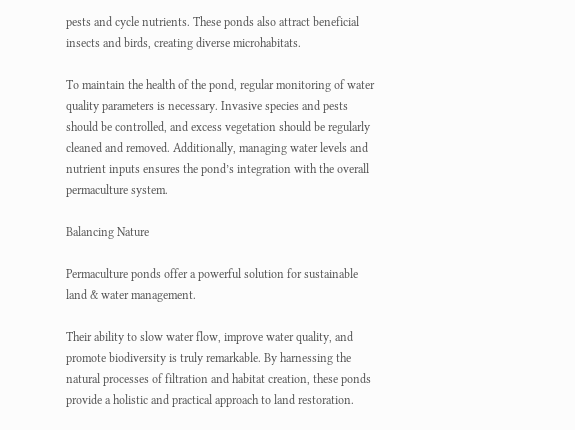pests and cycle nutrients. These ponds also attract beneficial insects and birds, creating diverse microhabitats.

To maintain the health of the pond, regular monitoring of water quality parameters is necessary. Invasive species and pests should be controlled, and excess vegetation should be regularly cleaned and removed. Additionally, managing water levels and nutrient inputs ensures the pond’s integration with the overall permaculture system.

Balancing Nature

Permaculture ponds offer a powerful solution for sustainable land & water management.

Their ability to slow water flow, improve water quality, and promote biodiversity is truly remarkable. By harnessing the natural processes of filtration and habitat creation, these ponds provide a holistic and practical approach to land restoration.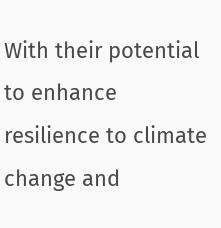With their potential to enhance resilience to climate change and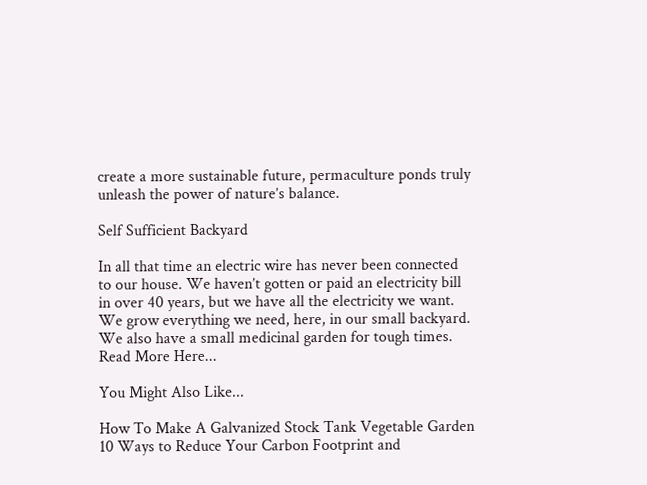create a more sustainable future, permaculture ponds truly unleash the power of nature’s balance.

Self Sufficient Backyard

In all that time an electric wire has never been connected to our house. We haven’t gotten or paid an electricity bill in over 40 years, but we have all the electricity we want. We grow everything we need, here, in our small backyard. We also have a small medicinal garden for tough times. Read More Here...

You Might Also Like...

How To Make A Galvanized Stock Tank Vegetable Garden
10 Ways to Reduce Your Carbon Footprint and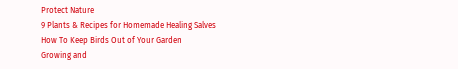Protect Nature
9 Plants & Recipes for Homemade Healing Salves
How To Keep Birds Out of Your Garden
Growing and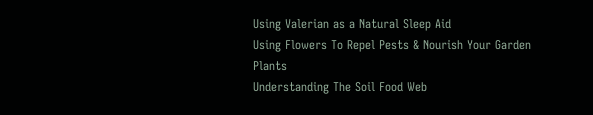Using Valerian as a Natural Sleep Aid
Using Flowers To Repel Pests & Nourish Your Garden Plants
Understanding The Soil Food Web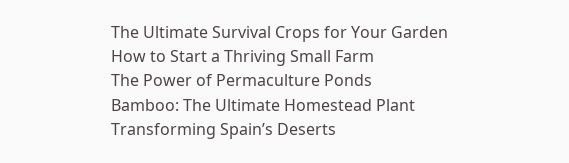The Ultimate Survival Crops for Your Garden
How to Start a Thriving Small Farm
The Power of Permaculture Ponds
Bamboo: The Ultimate Homestead Plant
Transforming Spain’s Deserts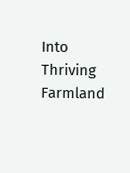Into Thriving Farmland